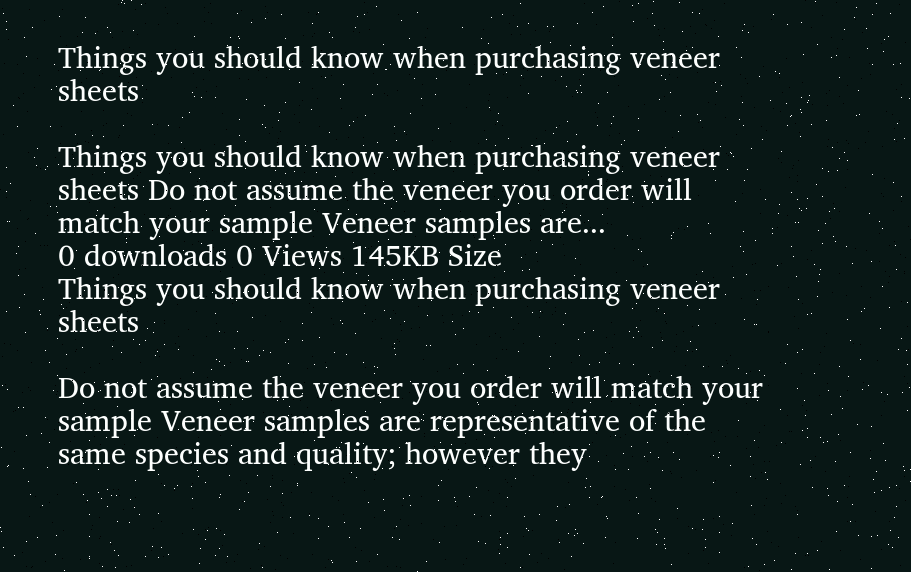Things you should know when purchasing veneer sheets

Things you should know when purchasing veneer sheets Do not assume the veneer you order will match your sample Veneer samples are...
0 downloads 0 Views 145KB Size
Things you should know when purchasing veneer sheets

Do not assume the veneer you order will match your sample Veneer samples are representative of the same species and quality; however they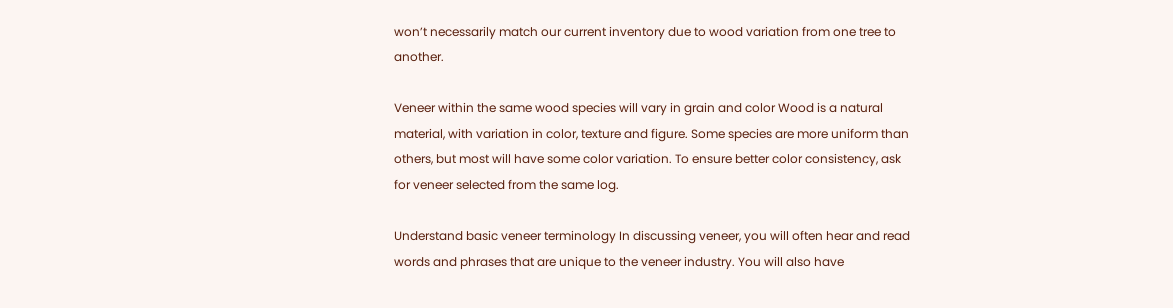won’t necessarily match our current inventory due to wood variation from one tree to another.

Veneer within the same wood species will vary in grain and color Wood is a natural material, with variation in color, texture and figure. Some species are more uniform than others, but most will have some color variation. To ensure better color consistency, ask for veneer selected from the same log.

Understand basic veneer terminology In discussing veneer, you will often hear and read words and phrases that are unique to the veneer industry. You will also have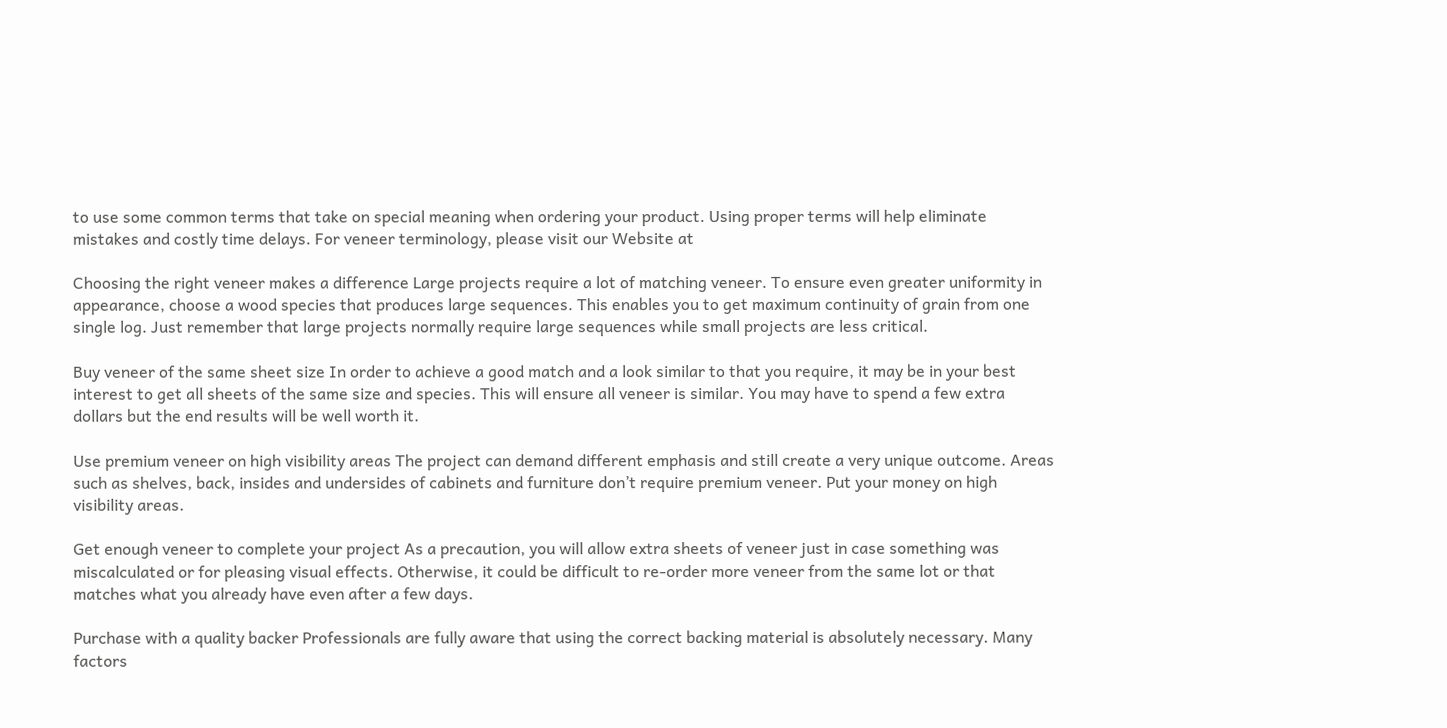to use some common terms that take on special meaning when ordering your product. Using proper terms will help eliminate mistakes and costly time delays. For veneer terminology, please visit our Website at

Choosing the right veneer makes a difference Large projects require a lot of matching veneer. To ensure even greater uniformity in appearance, choose a wood species that produces large sequences. This enables you to get maximum continuity of grain from one single log. Just remember that large projects normally require large sequences while small projects are less critical.

Buy veneer of the same sheet size In order to achieve a good match and a look similar to that you require, it may be in your best interest to get all sheets of the same size and species. This will ensure all veneer is similar. You may have to spend a few extra dollars but the end results will be well worth it.

Use premium veneer on high visibility areas The project can demand different emphasis and still create a very unique outcome. Areas such as shelves, back, insides and undersides of cabinets and furniture don’t require premium veneer. Put your money on high visibility areas.

Get enough veneer to complete your project As a precaution, you will allow extra sheets of veneer just in case something was miscalculated or for pleasing visual effects. Otherwise, it could be difficult to re-order more veneer from the same lot or that matches what you already have even after a few days.

Purchase with a quality backer Professionals are fully aware that using the correct backing material is absolutely necessary. Many factors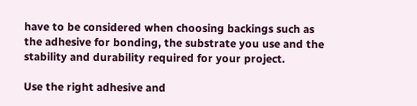have to be considered when choosing backings such as the adhesive for bonding, the substrate you use and the stability and durability required for your project.

Use the right adhesive and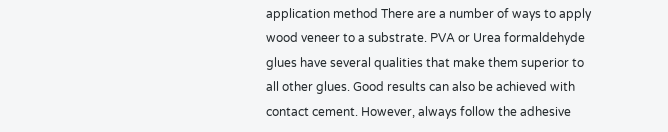application method There are a number of ways to apply wood veneer to a substrate. PVA or Urea formaldehyde glues have several qualities that make them superior to all other glues. Good results can also be achieved with contact cement. However, always follow the adhesive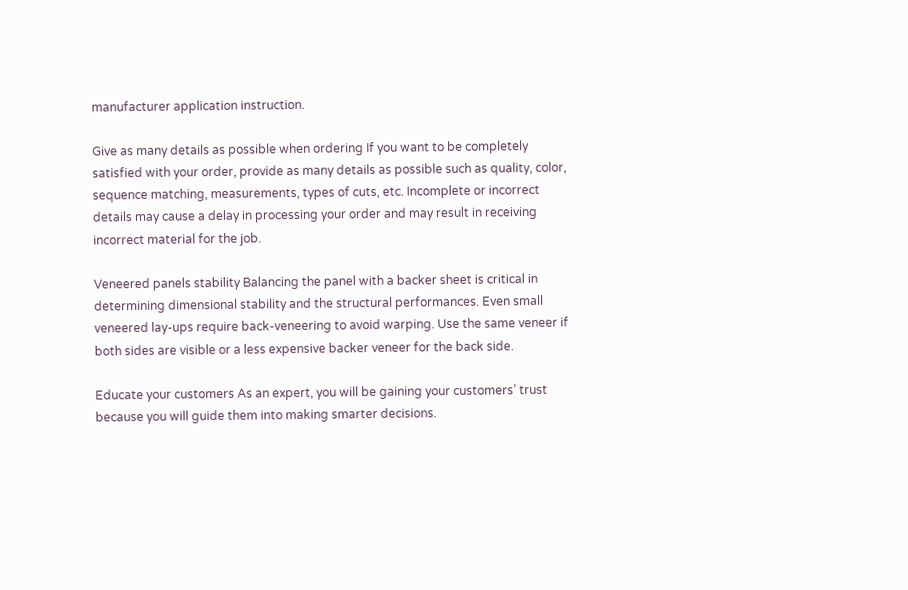manufacturer application instruction.

Give as many details as possible when ordering If you want to be completely satisfied with your order, provide as many details as possible such as quality, color, sequence matching, measurements, types of cuts, etc. Incomplete or incorrect details may cause a delay in processing your order and may result in receiving incorrect material for the job.

Veneered panels stability Balancing the panel with a backer sheet is critical in determining dimensional stability and the structural performances. Even small veneered lay-ups require back-veneering to avoid warping. Use the same veneer if both sides are visible or a less expensive backer veneer for the back side.

Educate your customers As an expert, you will be gaining your customers’ trust because you will guide them into making smarter decisions.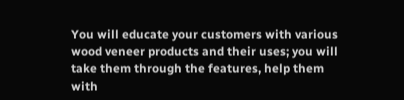You will educate your customers with various wood veneer products and their uses; you will take them through the features, help them with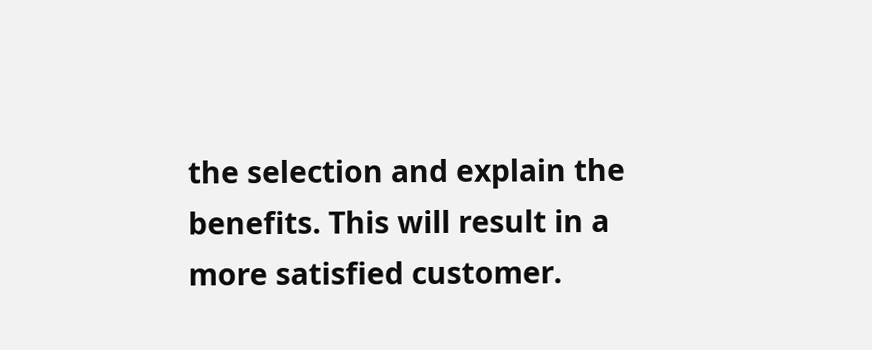the selection and explain the benefits. This will result in a more satisfied customer.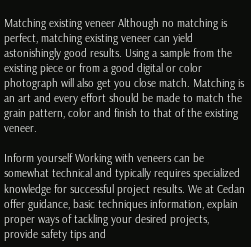Matching existing veneer Although no matching is perfect, matching existing veneer can yield astonishingly good results. Using a sample from the existing piece or from a good digital or color photograph will also get you close match. Matching is an art and every effort should be made to match the grain pattern, color and finish to that of the existing veneer.

Inform yourself Working with veneers can be somewhat technical and typically requires specialized knowledge for successful project results. We at Cedan offer guidance, basic techniques information, explain proper ways of tackling your desired projects, provide safety tips and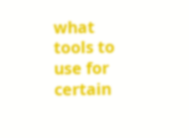what tools to use for certain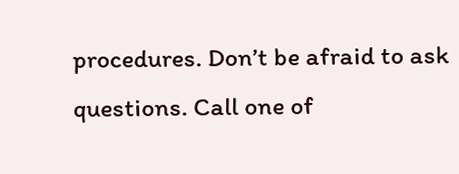procedures. Don’t be afraid to ask questions. Call one of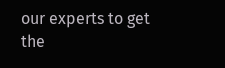our experts to get the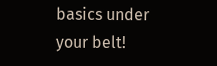basics under your belt!